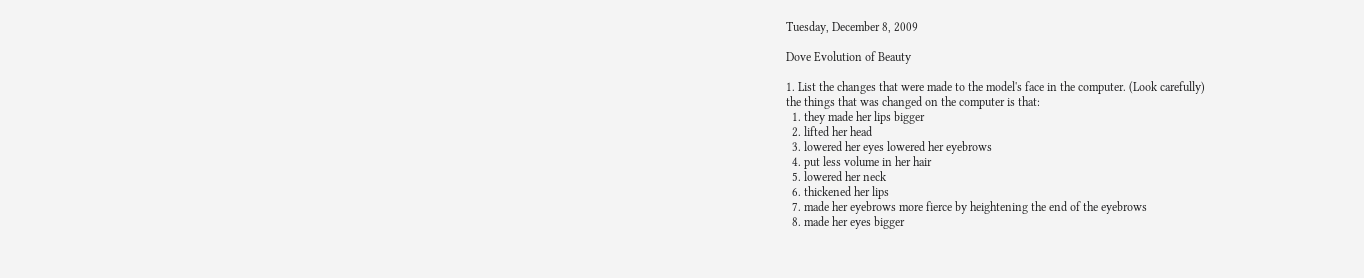Tuesday, December 8, 2009

Dove Evolution of Beauty

1. List the changes that were made to the model's face in the computer. (Look carefully)
the things that was changed on the computer is that:
  1. they made her lips bigger
  2. lifted her head
  3. lowered her eyes lowered her eyebrows
  4. put less volume in her hair
  5. lowered her neck
  6. thickened her lips
  7. made her eyebrows more fierce by heightening the end of the eyebrows
  8. made her eyes bigger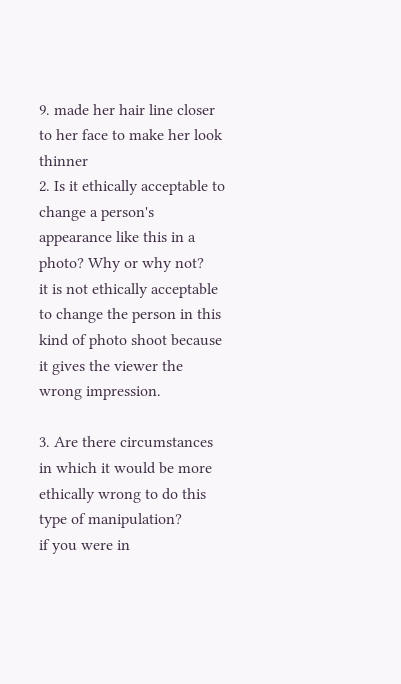9. made her hair line closer to her face to make her look thinner
2. Is it ethically acceptable to change a person's appearance like this in a photo? Why or why not?
it is not ethically acceptable to change the person in this kind of photo shoot because it gives the viewer the wrong impression.

3. Are there circumstances in which it would be more ethically wrong to do this type of manipulation?
if you were in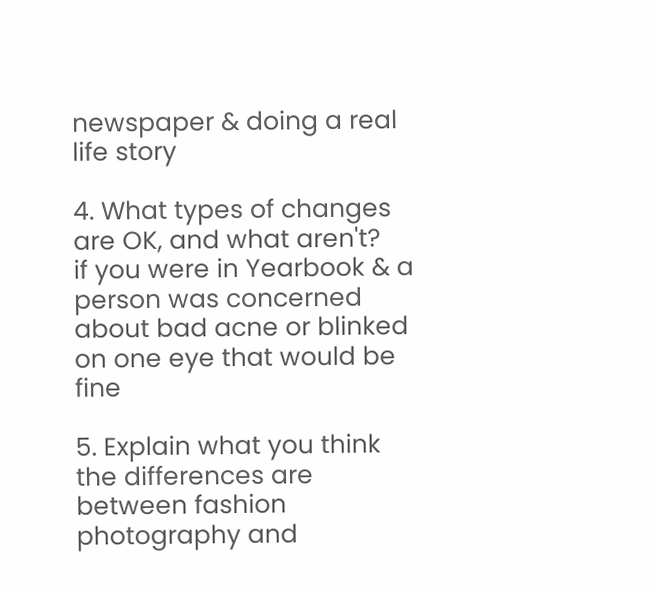newspaper & doing a real life story

4. What types of changes are OK, and what aren't?
if you were in Yearbook & a person was concerned about bad acne or blinked on one eye that would be fine

5. Explain what you think the differences are between fashion photography and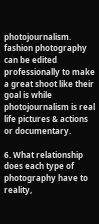photojournalism.
fashion photography can be edited professionally to make a great shoot like their goal is while photojournalism is real life pictures & actions or documentary.

6. What relationship does each type of photography have to reality,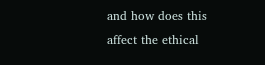and how does this affect the ethical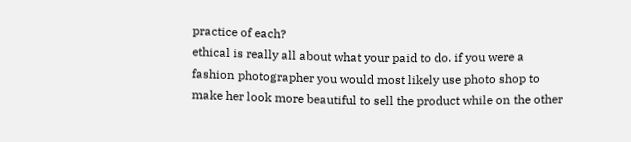practice of each?
ethical is really all about what your paid to do. if you were a fashion photographer you would most likely use photo shop to make her look more beautiful to sell the product while on the other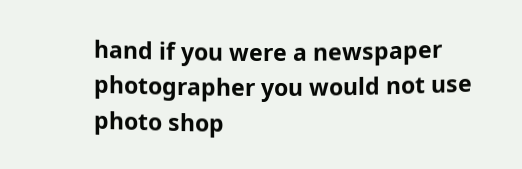hand if you were a newspaper photographer you would not use photo shop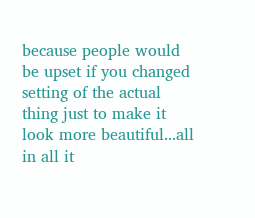because people would be upset if you changed setting of the actual thing just to make it look more beautiful...all in all it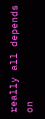really all depends on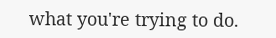what you're trying to do.